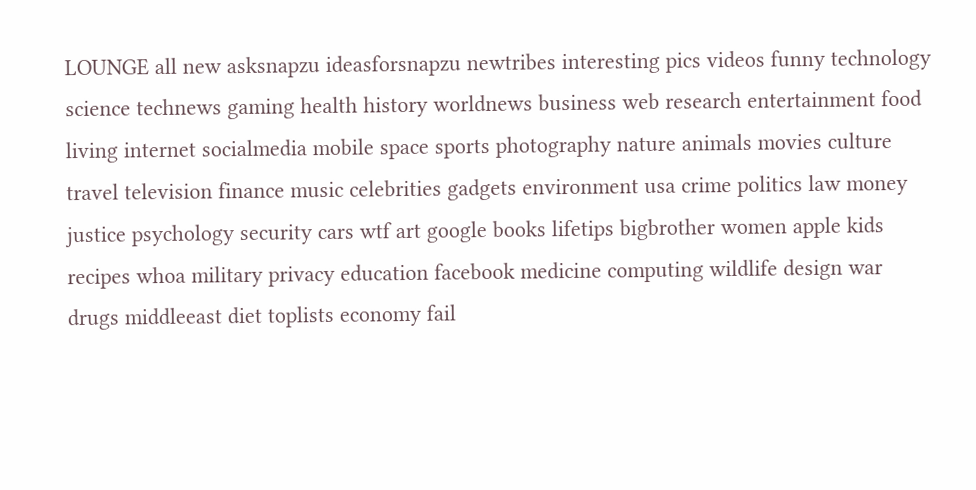LOUNGE all new asksnapzu ideasforsnapzu newtribes interesting pics videos funny technology science technews gaming health history worldnews business web research entertainment food living internet socialmedia mobile space sports photography nature animals movies culture travel television finance music celebrities gadgets environment usa crime politics law money justice psychology security cars wtf art google books lifetips bigbrother women apple kids recipes whoa military privacy education facebook medicine computing wildlife design war drugs middleeast diet toplists economy fail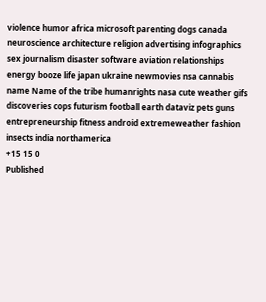violence humor africa microsoft parenting dogs canada neuroscience architecture religion advertising infographics sex journalism disaster software aviation relationships energy booze life japan ukraine newmovies nsa cannabis name Name of the tribe humanrights nasa cute weather gifs discoveries cops futurism football earth dataviz pets guns entrepreneurship fitness android extremeweather fashion insects india northamerica
+15 15 0
Published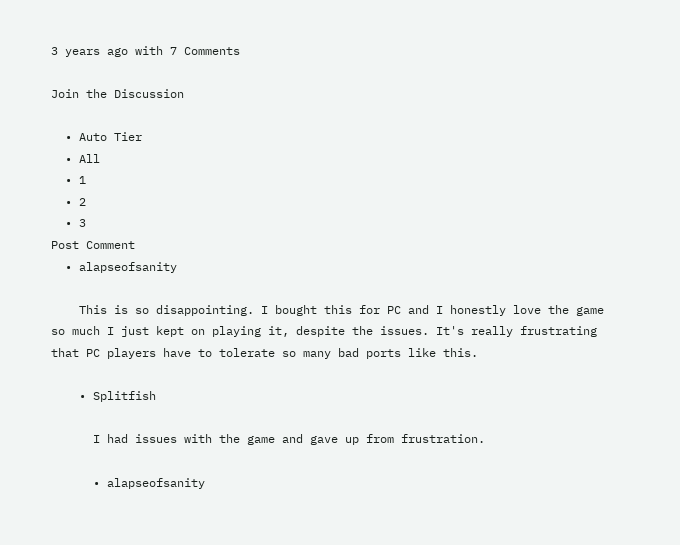3 years ago with 7 Comments

Join the Discussion

  • Auto Tier
  • All
  • 1
  • 2
  • 3
Post Comment
  • alapseofsanity

    This is so disappointing. I bought this for PC and I honestly love the game so much I just kept on playing it, despite the issues. It's really frustrating that PC players have to tolerate so many bad ports like this.

    • Splitfish

      I had issues with the game and gave up from frustration.

      • alapseofsanity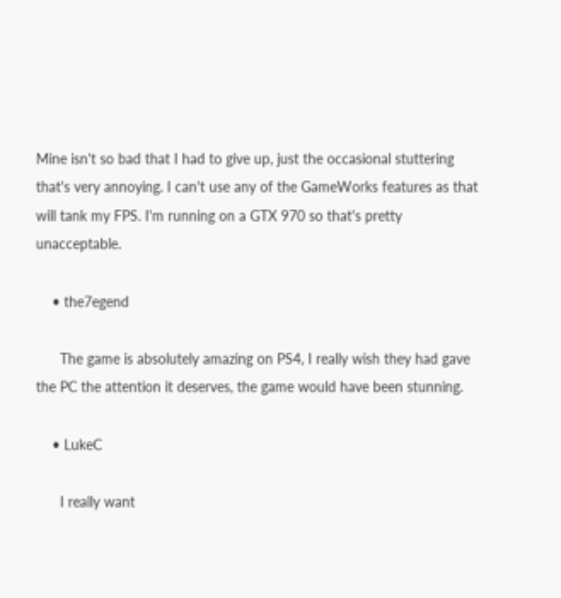Mine isn't so bad that I had to give up, just the occasional stuttering that's very annoying. I can't use any of the GameWorks features as that will tank my FPS. I'm running on a GTX 970 so that's pretty unacceptable.

    • the7egend

      The game is absolutely amazing on PS4, I really wish they had gave the PC the attention it deserves, the game would have been stunning.

    • LukeC

      I really want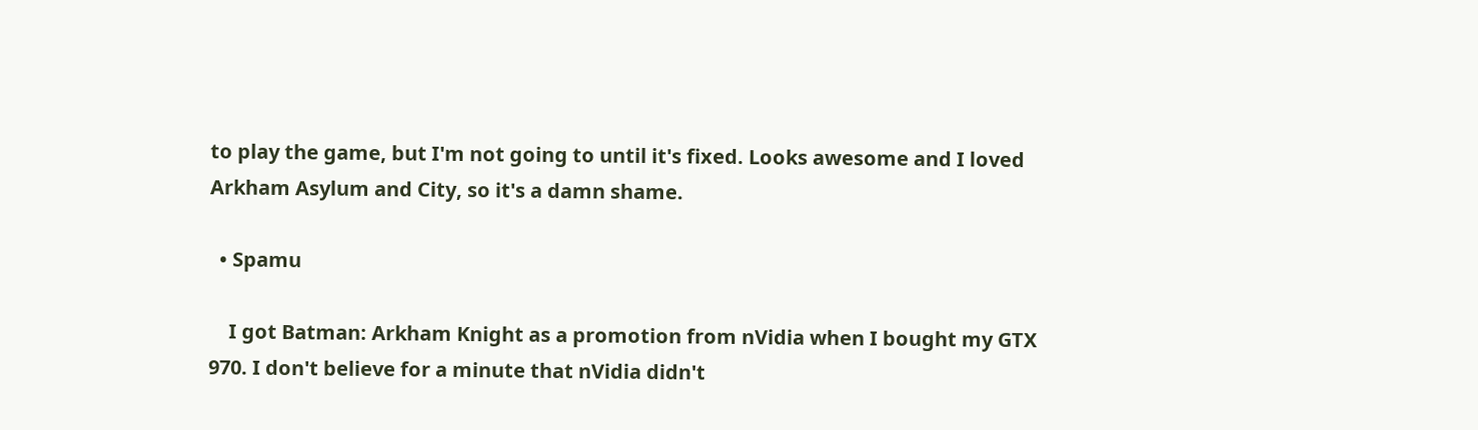to play the game, but I'm not going to until it's fixed. Looks awesome and I loved Arkham Asylum and City, so it's a damn shame.

  • Spamu

    I got Batman: Arkham Knight as a promotion from nVidia when I bought my GTX 970. I don't believe for a minute that nVidia didn't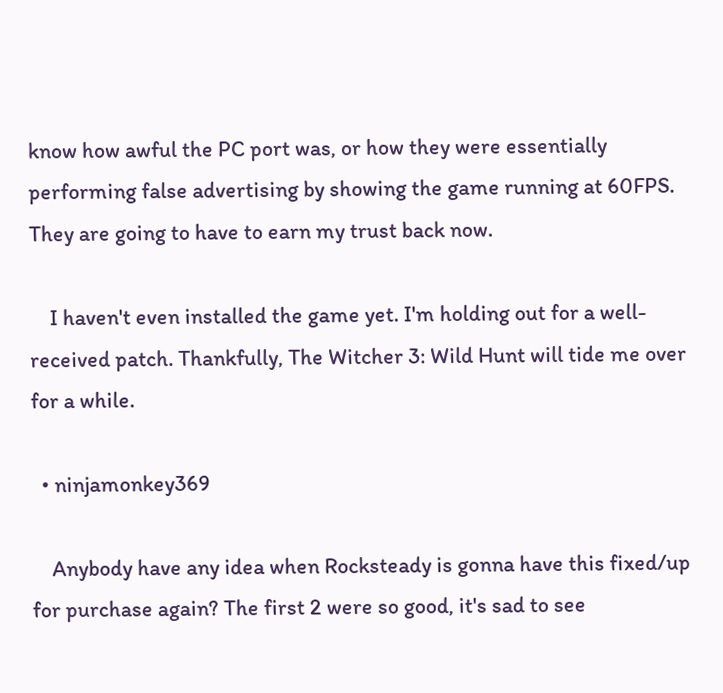know how awful the PC port was, or how they were essentially performing false advertising by showing the game running at 60FPS. They are going to have to earn my trust back now.

    I haven't even installed the game yet. I'm holding out for a well-received patch. Thankfully, The Witcher 3: Wild Hunt will tide me over for a while.

  • ninjamonkey369

    Anybody have any idea when Rocksteady is gonna have this fixed/up for purchase again? The first 2 were so good, it's sad to see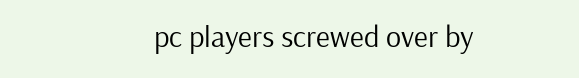pc players screwed over by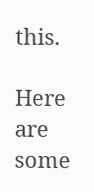this.

Here are some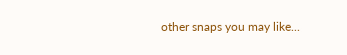other snaps you may like...